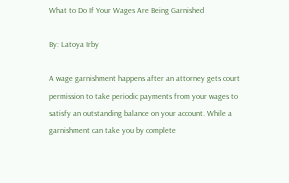What to Do If Your Wages Are Being Garnished

By: Latoya Irby

A wage garnishment happens after an attorney gets court permission to take periodic payments from your wages to satisfy an outstanding balance on your account. While a garnishment can take you by complete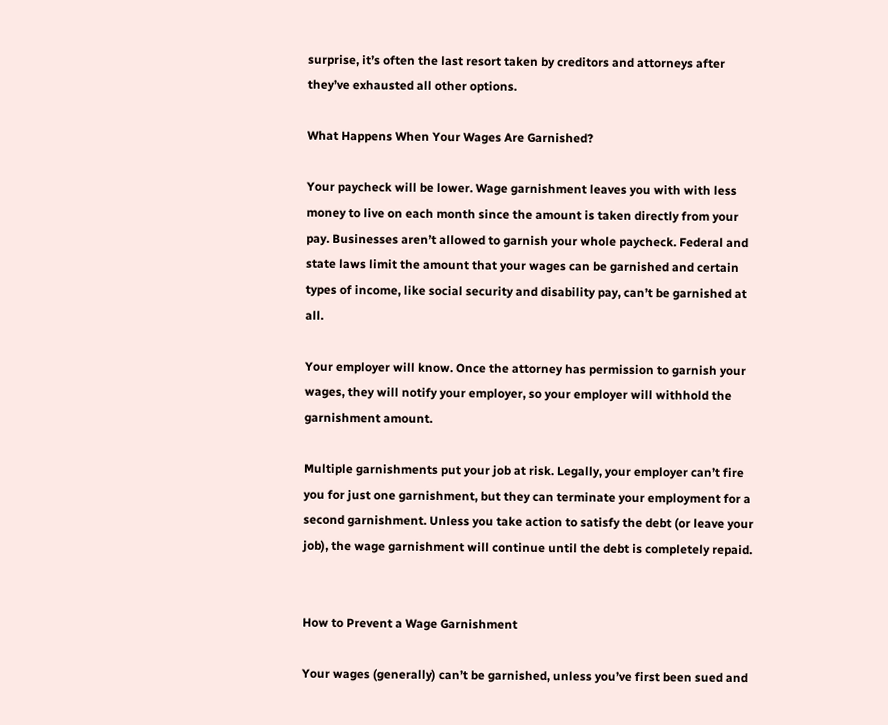surprise, it’s often the last resort taken by creditors and attorneys after they’ve exhausted all other options.

What Happens When Your Wages Are Garnished?

Your paycheck will be lower. Wage garnishment leaves you with with less money to live on each month since the amount is taken directly from your pay. Businesses aren’t allowed to garnish your whole paycheck. Federal and state laws limit the amount that your wages can be garnished and certain types of income, like social security and disability pay, can’t be garnished at all.

Your employer will know. Once the attorney has permission to garnish your wages, they will notify your employer, so your employer will withhold the garnishment amount.

Multiple garnishments put your job at risk. Legally, your employer can’t fire you for just one garnishment, but they can terminate your employment for a second garnishment. Unless you take action to satisfy the debt (or leave your job), the wage garnishment will continue until the debt is completely repaid.


How to Prevent a Wage Garnishment

Your wages (generally) can’t be garnished, unless you’ve first been sued and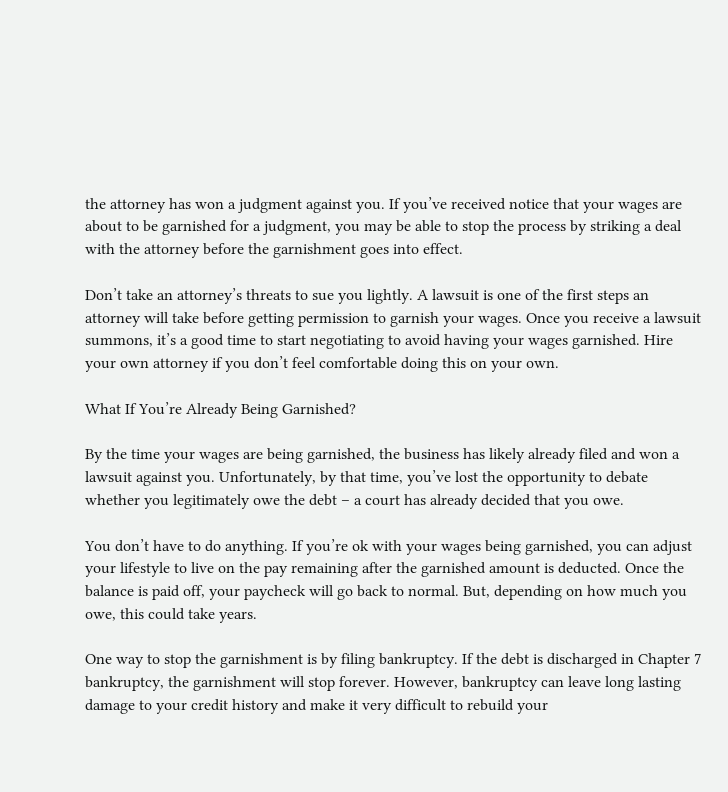the attorney has won a judgment against you. If you’ve received notice that your wages are about to be garnished for a judgment, you may be able to stop the process by striking a deal with the attorney before the garnishment goes into effect.

Don’t take an attorney’s threats to sue you lightly. A lawsuit is one of the first steps an attorney will take before getting permission to garnish your wages. Once you receive a lawsuit summons, it’s a good time to start negotiating to avoid having your wages garnished. Hire your own attorney if you don’t feel comfortable doing this on your own.

What If You’re Already Being Garnished?

By the time your wages are being garnished, the business has likely already filed and won a lawsuit against you. Unfortunately, by that time, you’ve lost the opportunity to debate whether you legitimately owe the debt – a court has already decided that you owe.

You don’t have to do anything. If you’re ok with your wages being garnished, you can adjust your lifestyle to live on the pay remaining after the garnished amount is deducted. Once the balance is paid off, your paycheck will go back to normal. But, depending on how much you owe, this could take years.

One way to stop the garnishment is by filing bankruptcy. If the debt is discharged in Chapter 7 bankruptcy, the garnishment will stop forever. However, bankruptcy can leave long lasting damage to your credit history and make it very difficult to rebuild your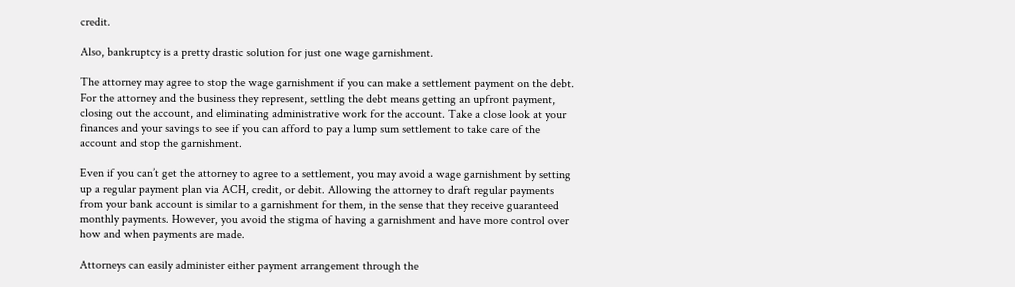credit.

Also, bankruptcy is a pretty drastic solution for just one wage garnishment.

The attorney may agree to stop the wage garnishment if you can make a settlement payment on the debt. For the attorney and the business they represent, settling the debt means getting an upfront payment, closing out the account, and eliminating administrative work for the account. Take a close look at your finances and your savings to see if you can afford to pay a lump sum settlement to take care of the account and stop the garnishment.

Even if you can’t get the attorney to agree to a settlement, you may avoid a wage garnishment by setting up a regular payment plan via ACH, credit, or debit. Allowing the attorney to draft regular payments from your bank account is similar to a garnishment for them, in the sense that they receive guaranteed monthly payments. However, you avoid the stigma of having a garnishment and have more control over how and when payments are made.

Attorneys can easily administer either payment arrangement through the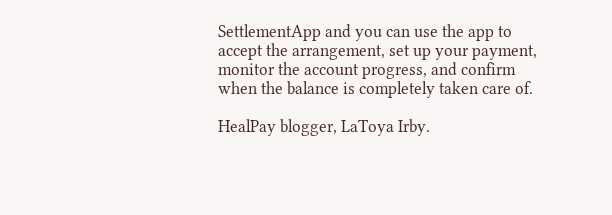SettlementApp and you can use the app to accept the arrangement, set up your payment, monitor the account progress, and confirm when the balance is completely taken care of.

HealPay blogger, LaToya Irby.